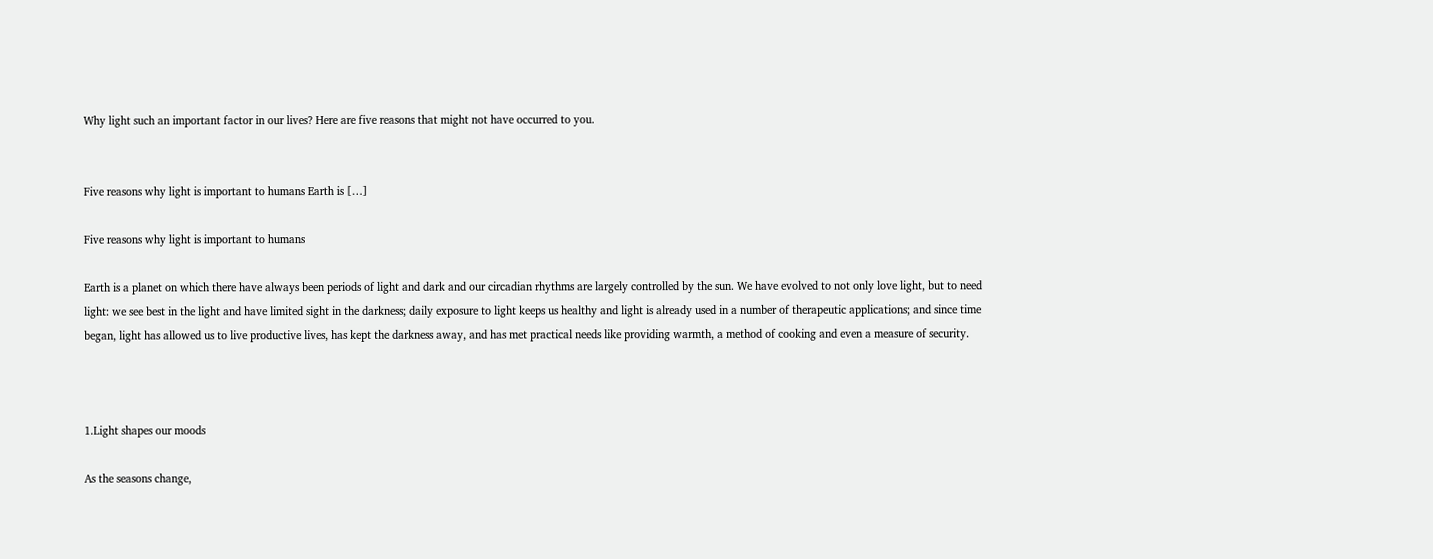Why light such an important factor in our lives? Here are five reasons that might not have occurred to you.


Five reasons why light is important to humans Earth is […]

Five reasons why light is important to humans

Earth is a planet on which there have always been periods of light and dark and our circadian rhythms are largely controlled by the sun. We have evolved to not only love light, but to need light: we see best in the light and have limited sight in the darkness; daily exposure to light keeps us healthy and light is already used in a number of therapeutic applications; and since time began, light has allowed us to live productive lives, has kept the darkness away, and has met practical needs like providing warmth, a method of cooking and even a measure of security.



1.Light shapes our moods

As the seasons change,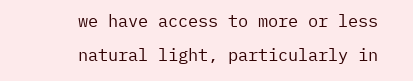we have access to more or less natural light, particularly in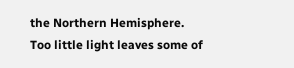the Northern Hemisphere. Too little light leaves some of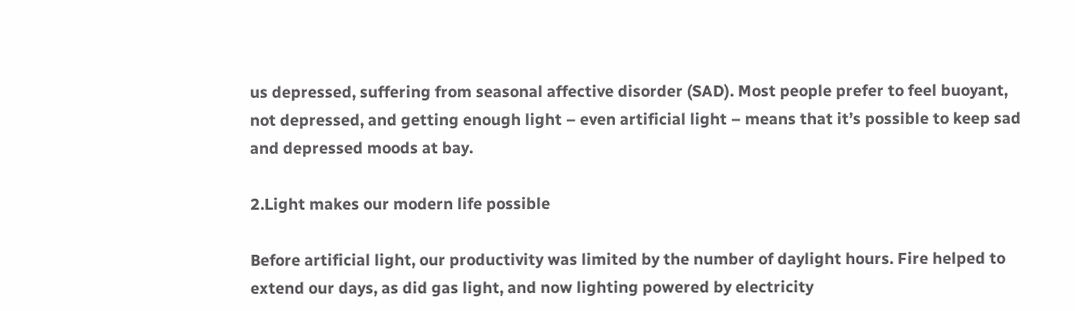us depressed, suffering from seasonal affective disorder (SAD). Most people prefer to feel buoyant, not depressed, and getting enough light – even artificial light – means that it’s possible to keep sad and depressed moods at bay.

2.Light makes our modern life possible

Before artificial light, our productivity was limited by the number of daylight hours. Fire helped to extend our days, as did gas light, and now lighting powered by electricity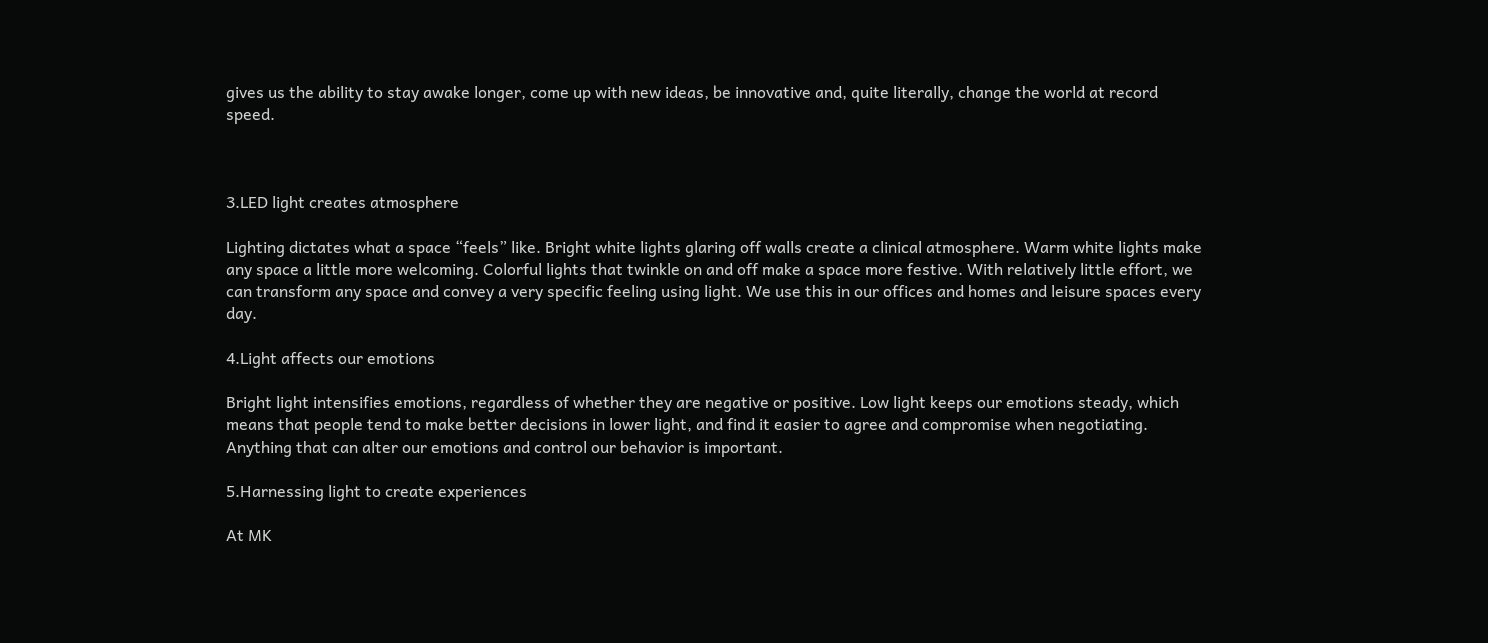gives us the ability to stay awake longer, come up with new ideas, be innovative and, quite literally, change the world at record speed.



3.LED light creates atmosphere

Lighting dictates what a space “feels” like. Bright white lights glaring off walls create a clinical atmosphere. Warm white lights make any space a little more welcoming. Colorful lights that twinkle on and off make a space more festive. With relatively little effort, we can transform any space and convey a very specific feeling using light. We use this in our offices and homes and leisure spaces every day.

4.Light affects our emotions

Bright light intensifies emotions, regardless of whether they are negative or positive. Low light keeps our emotions steady, which means that people tend to make better decisions in lower light, and find it easier to agree and compromise when negotiating. Anything that can alter our emotions and control our behavior is important.

5.Harnessing light to create experiences

At MK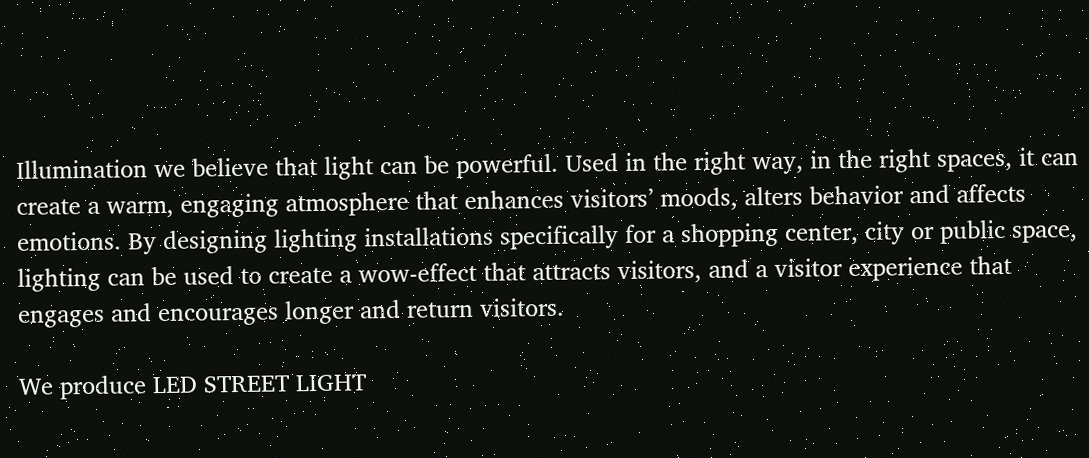Illumination we believe that light can be powerful. Used in the right way, in the right spaces, it can create a warm, engaging atmosphere that enhances visitors’ moods, alters behavior and affects emotions. By designing lighting installations specifically for a shopping center, city or public space, lighting can be used to create a wow-effect that attracts visitors, and a visitor experience that engages and encourages longer and return visitors.

We produce LED STREET LIGHT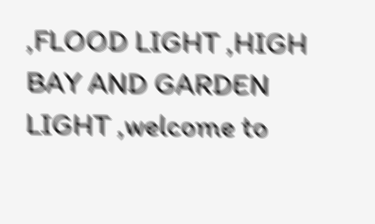,FLOOD LIGHT ,HIGH BAY AND GARDEN LIGHT ,welcome to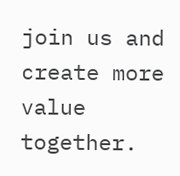join us and create more value together.